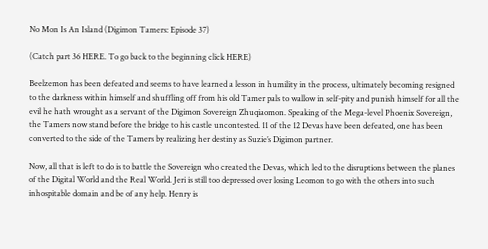No Mon Is An Island (Digimon Tamers: Episode 37)

(Catch part 36 HERE. To go back to the beginning click HERE)

Beelzemon has been defeated and seems to have learned a lesson in humility in the process, ultimately becoming resigned to the darkness within himself and shuffling off from his old Tamer pals to wallow in self-pity and punish himself for all the evil he hath wrought as a servant of the Digimon Sovereign Zhuqiaomon. Speaking of the Mega-level Phoenix Sovereign, the Tamers now stand before the bridge to his castle uncontested. 11 of the 12 Devas have been defeated, one has been converted to the side of the Tamers by realizing her destiny as Suzie’s Digimon partner.

Now, all that is left to do is to battle the Sovereign who created the Devas, which led to the disruptions between the planes of the Digital World and the Real World. Jeri is still too depressed over losing Leomon to go with the others into such inhospitable domain and be of any help. Henry is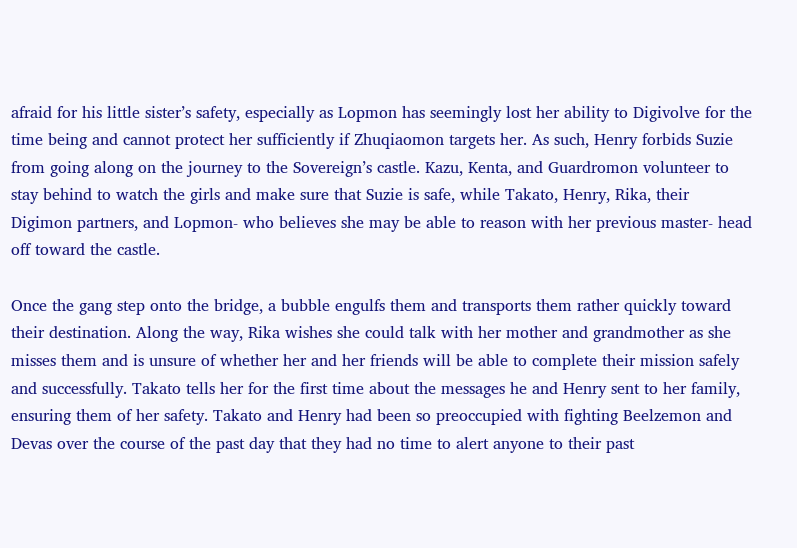afraid for his little sister’s safety, especially as Lopmon has seemingly lost her ability to Digivolve for the time being and cannot protect her sufficiently if Zhuqiaomon targets her. As such, Henry forbids Suzie from going along on the journey to the Sovereign’s castle. Kazu, Kenta, and Guardromon volunteer to stay behind to watch the girls and make sure that Suzie is safe, while Takato, Henry, Rika, their Digimon partners, and Lopmon- who believes she may be able to reason with her previous master- head off toward the castle.

Once the gang step onto the bridge, a bubble engulfs them and transports them rather quickly toward their destination. Along the way, Rika wishes she could talk with her mother and grandmother as she misses them and is unsure of whether her and her friends will be able to complete their mission safely and successfully. Takato tells her for the first time about the messages he and Henry sent to her family, ensuring them of her safety. Takato and Henry had been so preoccupied with fighting Beelzemon and Devas over the course of the past day that they had no time to alert anyone to their past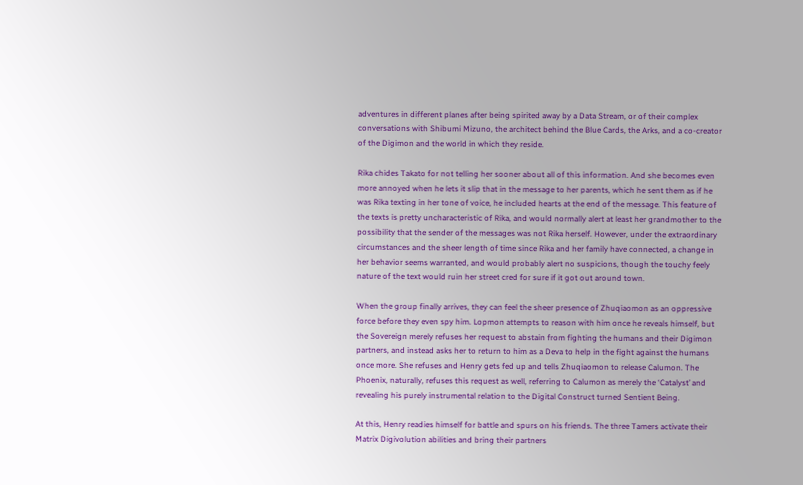adventures in different planes after being spirited away by a Data Stream, or of their complex conversations with Shibumi Mizuno, the architect behind the Blue Cards, the Arks, and a co-creator of the Digimon and the world in which they reside.

Rika chides Takato for not telling her sooner about all of this information. And she becomes even more annoyed when he lets it slip that in the message to her parents, which he sent them as if he was Rika texting in her tone of voice, he included hearts at the end of the message. This feature of the texts is pretty uncharacteristic of Rika, and would normally alert at least her grandmother to the possibility that the sender of the messages was not Rika herself. However, under the extraordinary circumstances and the sheer length of time since Rika and her family have connected, a change in her behavior seems warranted, and would probably alert no suspicions, though the touchy feely nature of the text would ruin her street cred for sure if it got out around town.

When the group finally arrives, they can feel the sheer presence of Zhuqiaomon as an oppressive force before they even spy him. Lopmon attempts to reason with him once he reveals himself, but the Sovereign merely refuses her request to abstain from fighting the humans and their Digimon partners, and instead asks her to return to him as a Deva to help in the fight against the humans once more. She refuses and Henry gets fed up and tells Zhuqiaomon to release Calumon. The Phoenix, naturally, refuses this request as well, referring to Calumon as merely the ‘Catalyst’ and revealing his purely instrumental relation to the Digital Construct turned Sentient Being.

At this, Henry readies himself for battle and spurs on his friends. The three Tamers activate their Matrix Digivolution abilities and bring their partners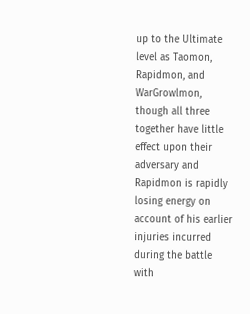up to the Ultimate level as Taomon, Rapidmon, and WarGrowlmon, though all three together have little effect upon their adversary and Rapidmon is rapidly losing energy on account of his earlier injuries incurred during the battle with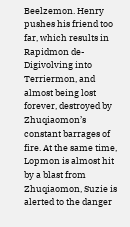Beelzemon. Henry pushes his friend too far, which results in Rapidmon de-Digivolving into Terriermon, and almost being lost forever, destroyed by Zhuqiaomon’s constant barrages of fire. At the same time, Lopmon is almost hit by a blast from Zhuqiaomon, Suzie is alerted to the danger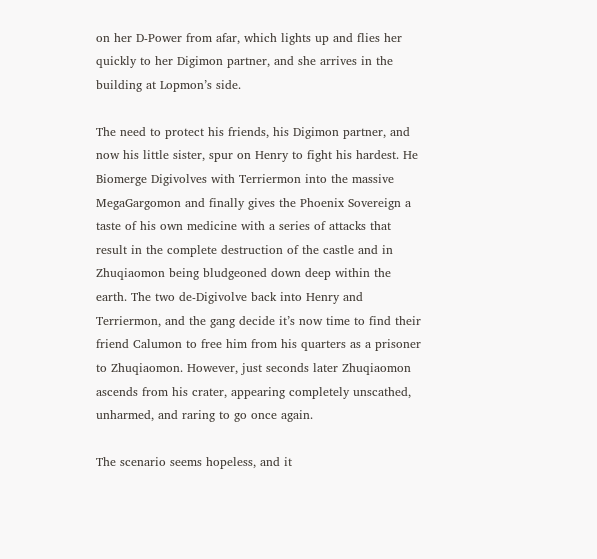on her D-Power from afar, which lights up and flies her quickly to her Digimon partner, and she arrives in the building at Lopmon’s side.

The need to protect his friends, his Digimon partner, and now his little sister, spur on Henry to fight his hardest. He Biomerge Digivolves with Terriermon into the massive MegaGargomon and finally gives the Phoenix Sovereign a taste of his own medicine with a series of attacks that result in the complete destruction of the castle and in Zhuqiaomon being bludgeoned down deep within the earth. The two de-Digivolve back into Henry and Terriermon, and the gang decide it’s now time to find their friend Calumon to free him from his quarters as a prisoner to Zhuqiaomon. However, just seconds later Zhuqiaomon ascends from his crater, appearing completely unscathed, unharmed, and raring to go once again.

The scenario seems hopeless, and it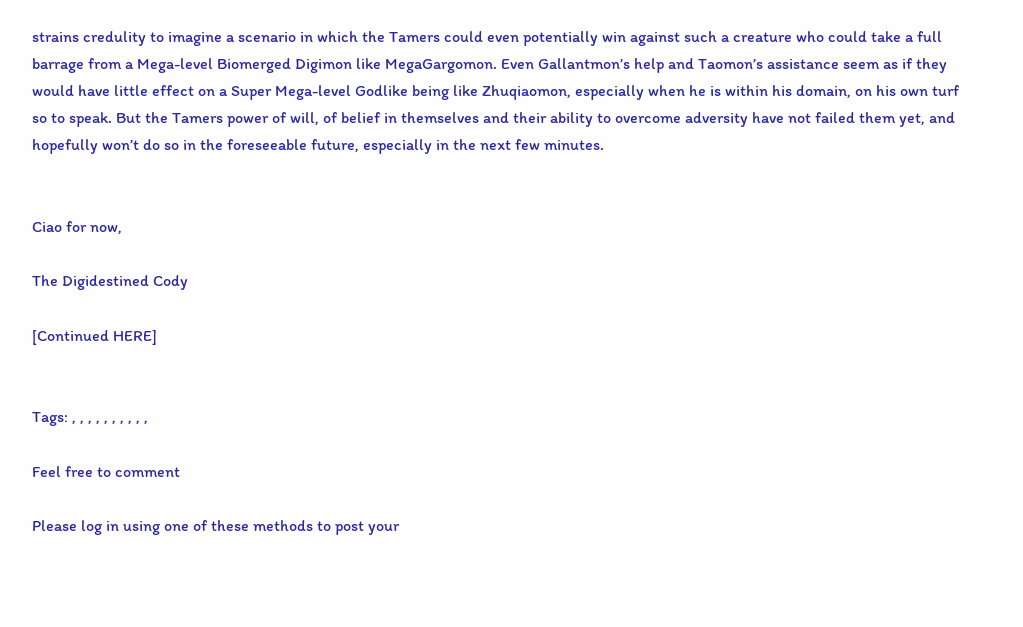strains credulity to imagine a scenario in which the Tamers could even potentially win against such a creature who could take a full barrage from a Mega-level Biomerged Digimon like MegaGargomon. Even Gallantmon’s help and Taomon’s assistance seem as if they would have little effect on a Super Mega-level Godlike being like Zhuqiaomon, especially when he is within his domain, on his own turf so to speak. But the Tamers power of will, of belief in themselves and their ability to overcome adversity have not failed them yet, and hopefully won’t do so in the foreseeable future, especially in the next few minutes.


Ciao for now,

The Digidestined Cody

[Continued HERE]


Tags: , , , , , , , , , ,

Feel free to comment

Please log in using one of these methods to post your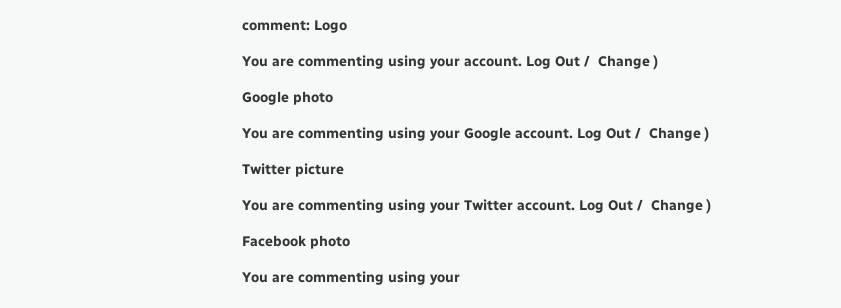comment: Logo

You are commenting using your account. Log Out /  Change )

Google photo

You are commenting using your Google account. Log Out /  Change )

Twitter picture

You are commenting using your Twitter account. Log Out /  Change )

Facebook photo

You are commenting using your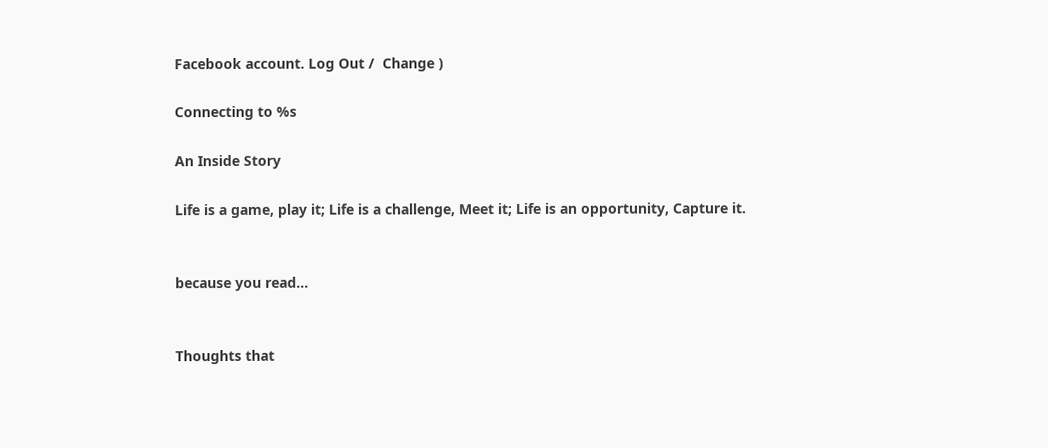Facebook account. Log Out /  Change )

Connecting to %s

An Inside Story

Life is a game, play it; Life is a challenge, Meet it; Life is an opportunity, Capture it.


because you read...


Thoughts that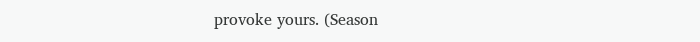provoke yours. (Season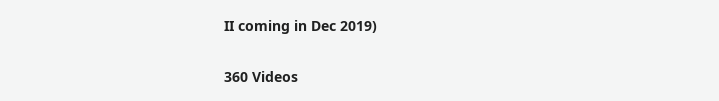II coming in Dec 2019)

360 Videos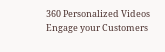360 Personalized Videos Engage your Customers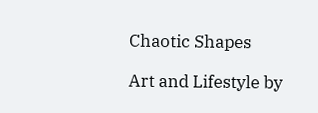Chaotic Shapes

Art and Lifestyle by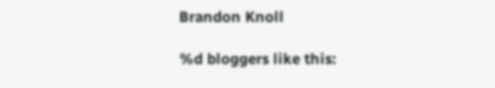Brandon Knoll

%d bloggers like this: